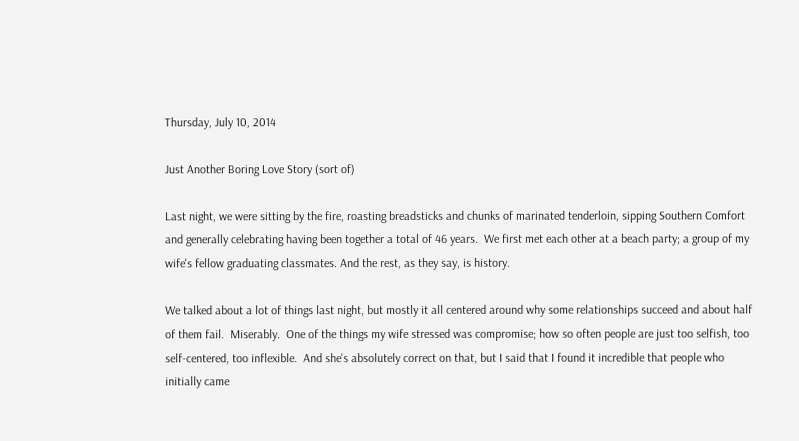Thursday, July 10, 2014

Just Another Boring Love Story (sort of)

Last night, we were sitting by the fire, roasting breadsticks and chunks of marinated tenderloin, sipping Southern Comfort and generally celebrating having been together a total of 46 years.  We first met each other at a beach party; a group of my wife's fellow graduating classmates. And the rest, as they say, is history.

We talked about a lot of things last night, but mostly it all centered around why some relationships succeed and about half of them fail.  Miserably.  One of the things my wife stressed was compromise; how so often people are just too selfish, too self-centered, too inflexible.  And she's absolutely correct on that, but I said that I found it incredible that people who initially came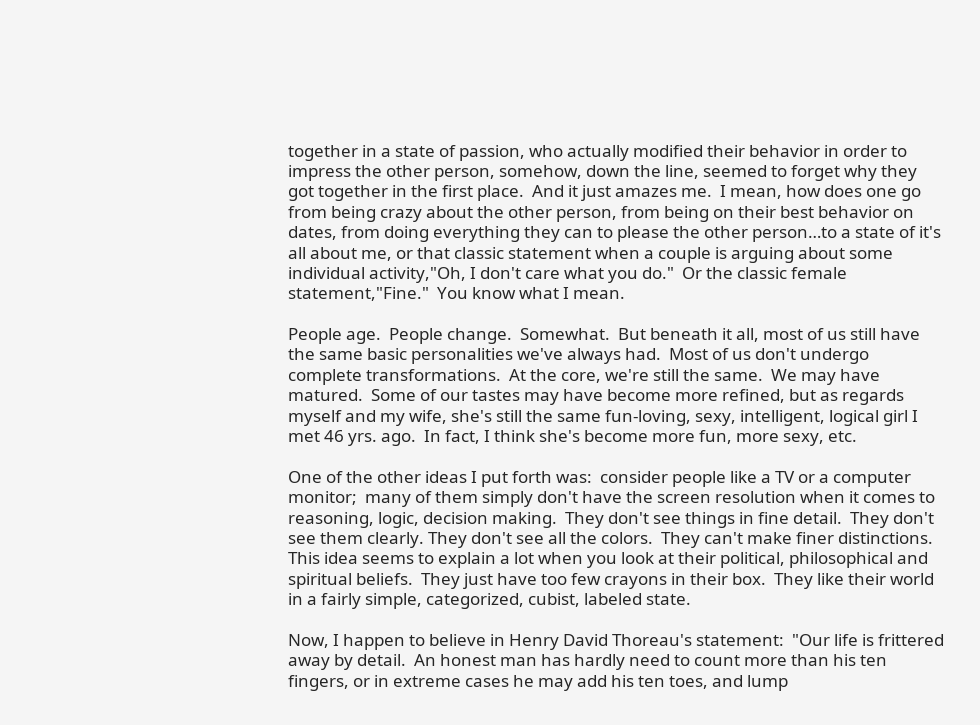together in a state of passion, who actually modified their behavior in order to impress the other person, somehow, down the line, seemed to forget why they got together in the first place.  And it just amazes me.  I mean, how does one go from being crazy about the other person, from being on their best behavior on dates, from doing everything they can to please the other person…to a state of it's all about me, or that classic statement when a couple is arguing about some individual activity,"Oh, I don't care what you do."  Or the classic female statement,"Fine."  You know what I mean.

People age.  People change.  Somewhat.  But beneath it all, most of us still have the same basic personalities we've always had.  Most of us don't undergo complete transformations.  At the core, we're still the same.  We may have matured.  Some of our tastes may have become more refined, but as regards myself and my wife, she's still the same fun-loving, sexy, intelligent, logical girl I met 46 yrs. ago.  In fact, I think she's become more fun, more sexy, etc.

One of the other ideas I put forth was:  consider people like a TV or a computer monitor;  many of them simply don't have the screen resolution when it comes to reasoning, logic, decision making.  They don't see things in fine detail.  They don't see them clearly. They don't see all the colors.  They can't make finer distinctions.  This idea seems to explain a lot when you look at their political, philosophical and spiritual beliefs.  They just have too few crayons in their box.  They like their world in a fairly simple, categorized, cubist, labeled state.

Now, I happen to believe in Henry David Thoreau's statement:  "Our life is frittered away by detail.  An honest man has hardly need to count more than his ten fingers, or in extreme cases he may add his ten toes, and lump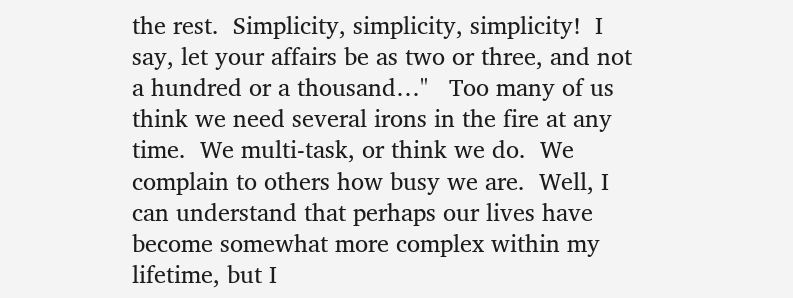the rest.  Simplicity, simplicity, simplicity!  I say, let your affairs be as two or three, and not a hundred or a thousand…"   Too many of us think we need several irons in the fire at any time.  We multi-task, or think we do.  We complain to others how busy we are.  Well, I can understand that perhaps our lives have become somewhat more complex within my lifetime, but I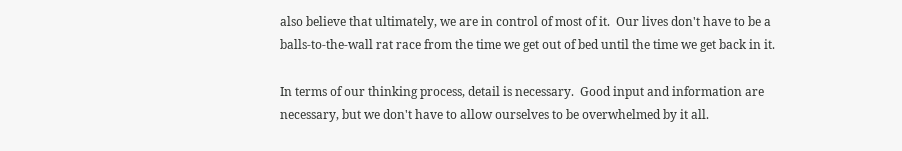also believe that ultimately, we are in control of most of it.  Our lives don't have to be a balls-to-the-wall rat race from the time we get out of bed until the time we get back in it.

In terms of our thinking process, detail is necessary.  Good input and information are necessary, but we don't have to allow ourselves to be overwhelmed by it all.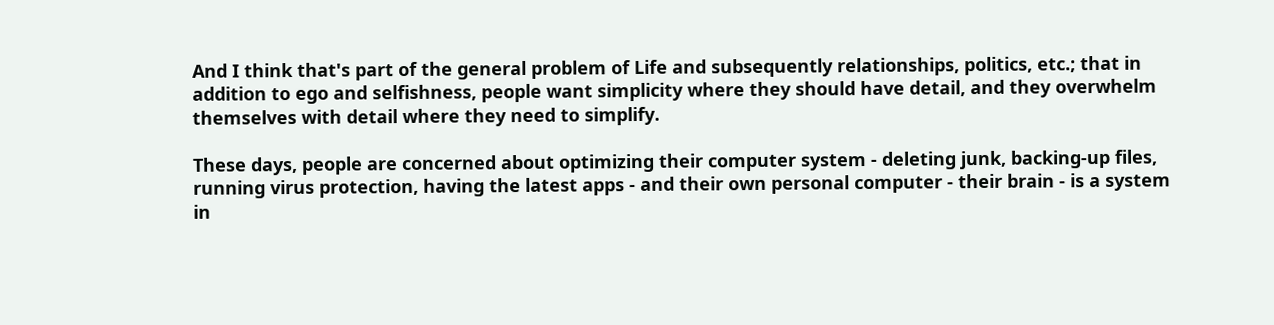And I think that's part of the general problem of Life and subsequently relationships, politics, etc.; that in addition to ego and selfishness, people want simplicity where they should have detail, and they overwhelm themselves with detail where they need to simplify.

These days, people are concerned about optimizing their computer system - deleting junk, backing-up files, running virus protection, having the latest apps - and their own personal computer - their brain - is a system in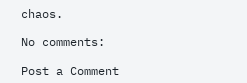chaos.

No comments:

Post a Comment